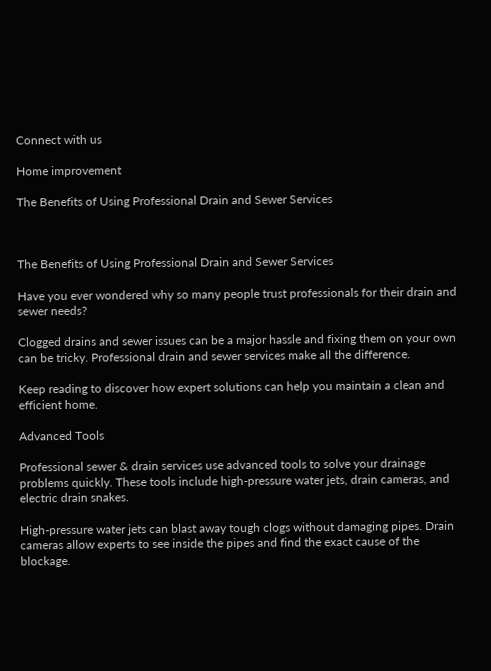Connect with us

Home improvement

The Benefits of Using Professional Drain and Sewer Services



The Benefits of Using Professional Drain and Sewer Services

Have you ever wondered why so many people trust professionals for their drain and sewer needs?

Clogged drains and sewer issues can be a major hassle and fixing them on your own can be tricky. Professional drain and sewer services make all the difference.

Keep reading to discover how expert solutions can help you maintain a clean and efficient home.

Advanced Tools

Professional sewer & drain services use advanced tools to solve your drainage problems quickly. These tools include high-pressure water jets, drain cameras, and electric drain snakes.

High-pressure water jets can blast away tough clogs without damaging pipes. Drain cameras allow experts to see inside the pipes and find the exact cause of the blockage.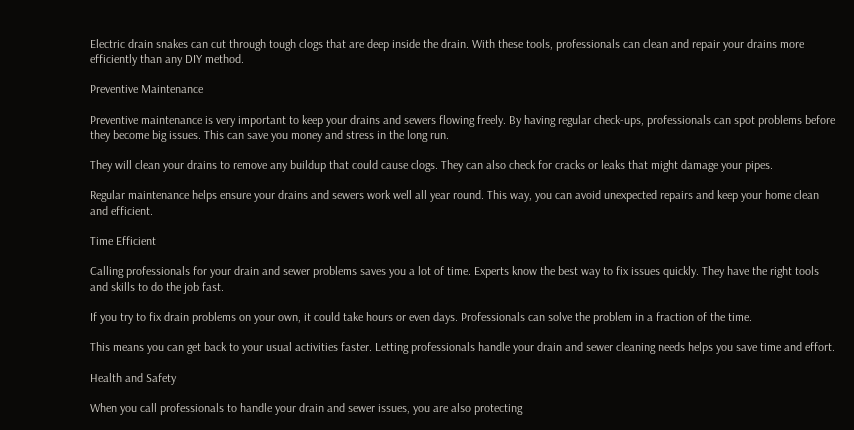Electric drain snakes can cut through tough clogs that are deep inside the drain. With these tools, professionals can clean and repair your drains more efficiently than any DIY method.

Preventive Maintenance

Preventive maintenance is very important to keep your drains and sewers flowing freely. By having regular check-ups, professionals can spot problems before they become big issues. This can save you money and stress in the long run.

They will clean your drains to remove any buildup that could cause clogs. They can also check for cracks or leaks that might damage your pipes.

Regular maintenance helps ensure your drains and sewers work well all year round. This way, you can avoid unexpected repairs and keep your home clean and efficient.

Time Efficient

Calling professionals for your drain and sewer problems saves you a lot of time. Experts know the best way to fix issues quickly. They have the right tools and skills to do the job fast.

If you try to fix drain problems on your own, it could take hours or even days. Professionals can solve the problem in a fraction of the time.

This means you can get back to your usual activities faster. Letting professionals handle your drain and sewer cleaning needs helps you save time and effort.

Health and Safety

When you call professionals to handle your drain and sewer issues, you are also protecting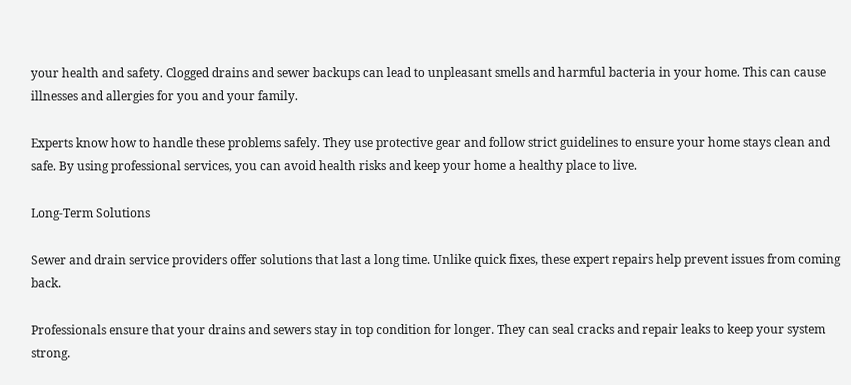your health and safety. Clogged drains and sewer backups can lead to unpleasant smells and harmful bacteria in your home. This can cause illnesses and allergies for you and your family.

Experts know how to handle these problems safely. They use protective gear and follow strict guidelines to ensure your home stays clean and safe. By using professional services, you can avoid health risks and keep your home a healthy place to live.

Long-Term Solutions

Sewer and drain service providers offer solutions that last a long time. Unlike quick fixes, these expert repairs help prevent issues from coming back.

Professionals ensure that your drains and sewers stay in top condition for longer. They can seal cracks and repair leaks to keep your system strong.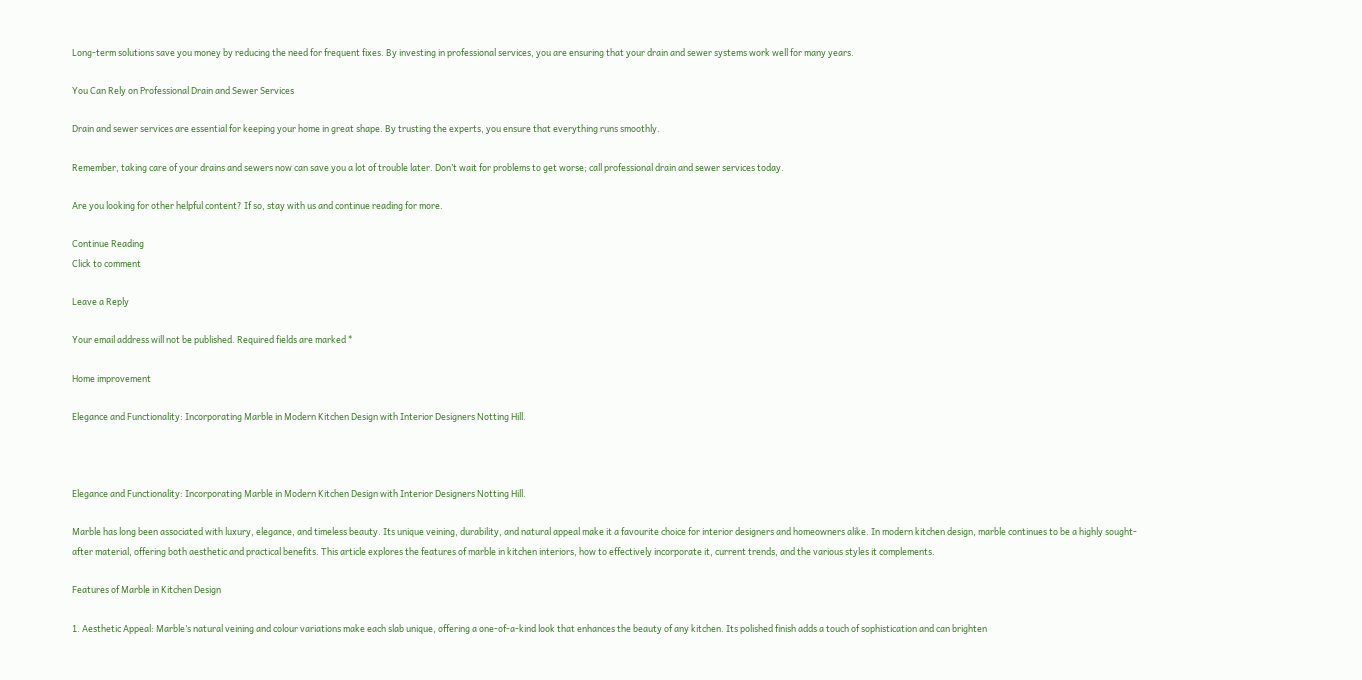Long-term solutions save you money by reducing the need for frequent fixes. By investing in professional services, you are ensuring that your drain and sewer systems work well for many years.

You Can Rely on Professional Drain and Sewer Services

Drain and sewer services are essential for keeping your home in great shape. By trusting the experts, you ensure that everything runs smoothly.

Remember, taking care of your drains and sewers now can save you a lot of trouble later. Don’t wait for problems to get worse; call professional drain and sewer services today.

Are you looking for other helpful content? If so, stay with us and continue reading for more.

Continue Reading
Click to comment

Leave a Reply

Your email address will not be published. Required fields are marked *

Home improvement

Elegance and Functionality: Incorporating Marble in Modern Kitchen Design with Interior Designers Notting Hill.



Elegance and Functionality: Incorporating Marble in Modern Kitchen Design with Interior Designers Notting Hill.

Marble has long been associated with luxury, elegance, and timeless beauty. Its unique veining, durability, and natural appeal make it a favourite choice for interior designers and homeowners alike. In modern kitchen design, marble continues to be a highly sought-after material, offering both aesthetic and practical benefits. This article explores the features of marble in kitchen interiors, how to effectively incorporate it, current trends, and the various styles it complements.

Features of Marble in Kitchen Design

1. Aesthetic Appeal: Marble’s natural veining and colour variations make each slab unique, offering a one-of-a-kind look that enhances the beauty of any kitchen. Its polished finish adds a touch of sophistication and can brighten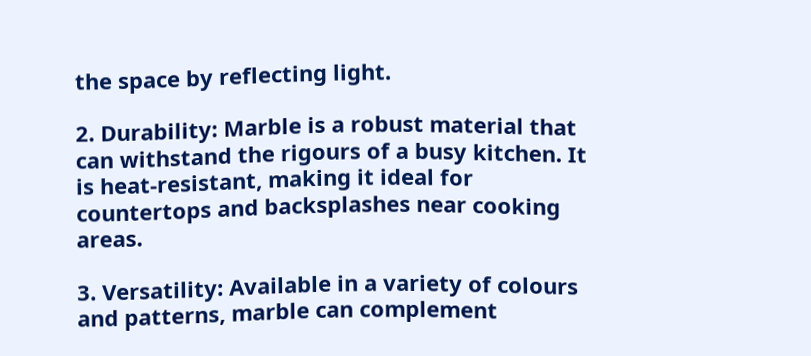the space by reflecting light.

2. Durability: Marble is a robust material that can withstand the rigours of a busy kitchen. It is heat-resistant, making it ideal for countertops and backsplashes near cooking areas.

3. Versatility: Available in a variety of colours and patterns, marble can complement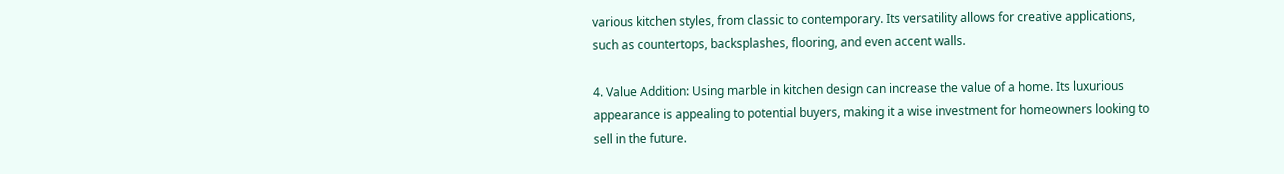various kitchen styles, from classic to contemporary. Its versatility allows for creative applications, such as countertops, backsplashes, flooring, and even accent walls.

4. Value Addition: Using marble in kitchen design can increase the value of a home. Its luxurious appearance is appealing to potential buyers, making it a wise investment for homeowners looking to sell in the future.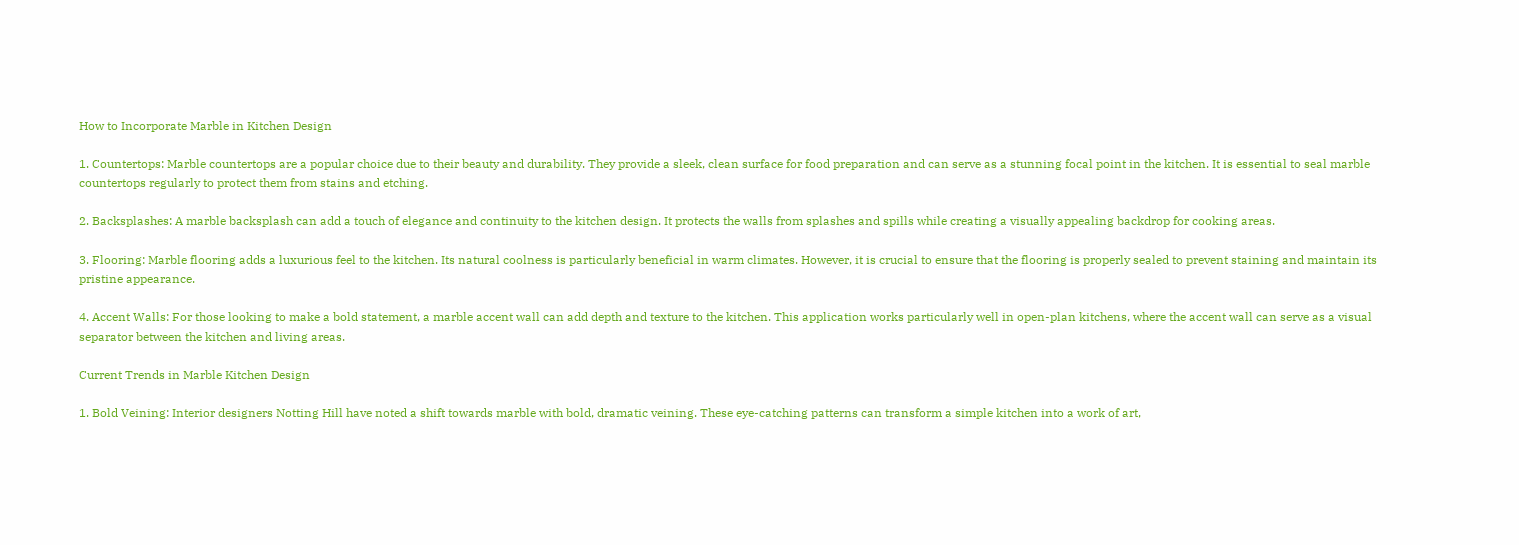How to Incorporate Marble in Kitchen Design

1. Countertops: Marble countertops are a popular choice due to their beauty and durability. They provide a sleek, clean surface for food preparation and can serve as a stunning focal point in the kitchen. It is essential to seal marble countertops regularly to protect them from stains and etching.

2. Backsplashes: A marble backsplash can add a touch of elegance and continuity to the kitchen design. It protects the walls from splashes and spills while creating a visually appealing backdrop for cooking areas.

3. Flooring: Marble flooring adds a luxurious feel to the kitchen. Its natural coolness is particularly beneficial in warm climates. However, it is crucial to ensure that the flooring is properly sealed to prevent staining and maintain its pristine appearance.

4. Accent Walls: For those looking to make a bold statement, a marble accent wall can add depth and texture to the kitchen. This application works particularly well in open-plan kitchens, where the accent wall can serve as a visual separator between the kitchen and living areas.

Current Trends in Marble Kitchen Design

1. Bold Veining: Interior designers Notting Hill have noted a shift towards marble with bold, dramatic veining. These eye-catching patterns can transform a simple kitchen into a work of art,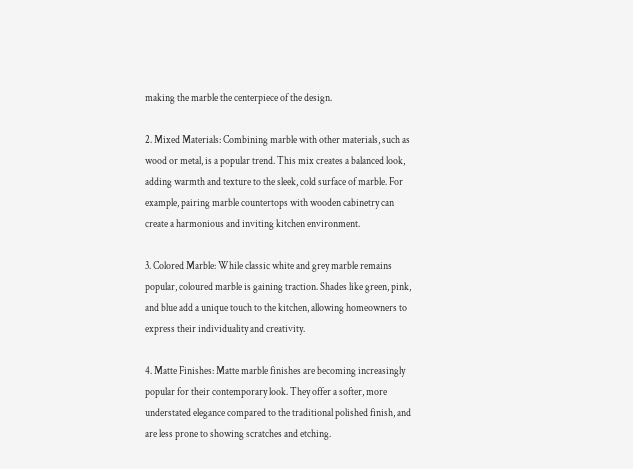making the marble the centerpiece of the design.

2. Mixed Materials: Combining marble with other materials, such as wood or metal, is a popular trend. This mix creates a balanced look, adding warmth and texture to the sleek, cold surface of marble. For example, pairing marble countertops with wooden cabinetry can create a harmonious and inviting kitchen environment.

3. Colored Marble: While classic white and grey marble remains popular, coloured marble is gaining traction. Shades like green, pink, and blue add a unique touch to the kitchen, allowing homeowners to express their individuality and creativity.

4. Matte Finishes: Matte marble finishes are becoming increasingly popular for their contemporary look. They offer a softer, more understated elegance compared to the traditional polished finish, and are less prone to showing scratches and etching.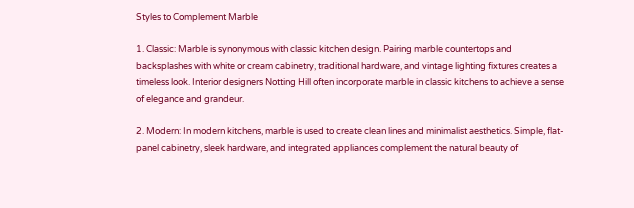Styles to Complement Marble

1. Classic: Marble is synonymous with classic kitchen design. Pairing marble countertops and backsplashes with white or cream cabinetry, traditional hardware, and vintage lighting fixtures creates a timeless look. Interior designers Notting Hill often incorporate marble in classic kitchens to achieve a sense of elegance and grandeur.

2. Modern: In modern kitchens, marble is used to create clean lines and minimalist aesthetics. Simple, flat-panel cabinetry, sleek hardware, and integrated appliances complement the natural beauty of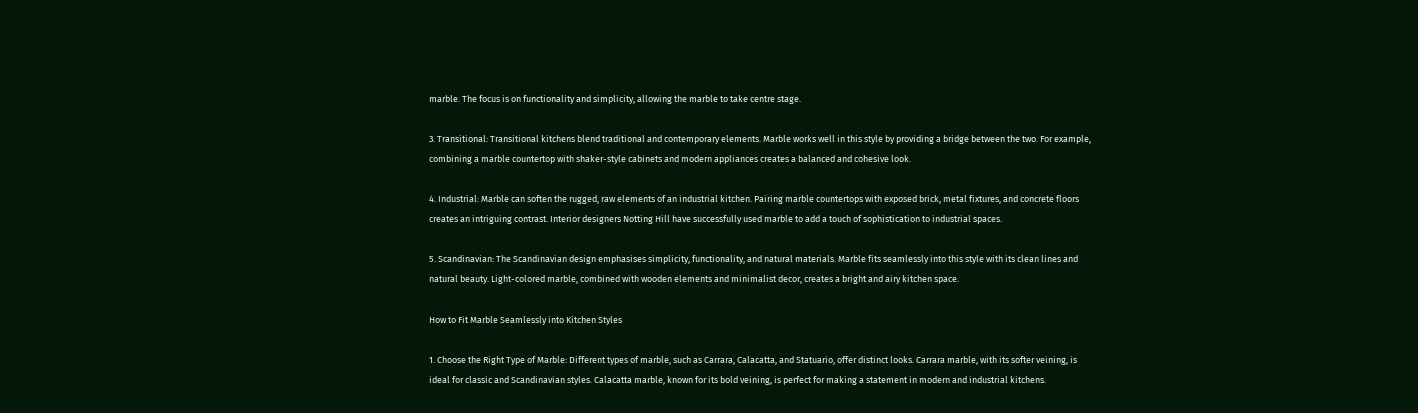marble. The focus is on functionality and simplicity, allowing the marble to take centre stage.

3. Transitional: Transitional kitchens blend traditional and contemporary elements. Marble works well in this style by providing a bridge between the two. For example, combining a marble countertop with shaker-style cabinets and modern appliances creates a balanced and cohesive look.

4. Industrial: Marble can soften the rugged, raw elements of an industrial kitchen. Pairing marble countertops with exposed brick, metal fixtures, and concrete floors creates an intriguing contrast. Interior designers Notting Hill have successfully used marble to add a touch of sophistication to industrial spaces.

5. Scandinavian: The Scandinavian design emphasises simplicity, functionality, and natural materials. Marble fits seamlessly into this style with its clean lines and natural beauty. Light-colored marble, combined with wooden elements and minimalist decor, creates a bright and airy kitchen space.

How to Fit Marble Seamlessly into Kitchen Styles

1. Choose the Right Type of Marble: Different types of marble, such as Carrara, Calacatta, and Statuario, offer distinct looks. Carrara marble, with its softer veining, is ideal for classic and Scandinavian styles. Calacatta marble, known for its bold veining, is perfect for making a statement in modern and industrial kitchens.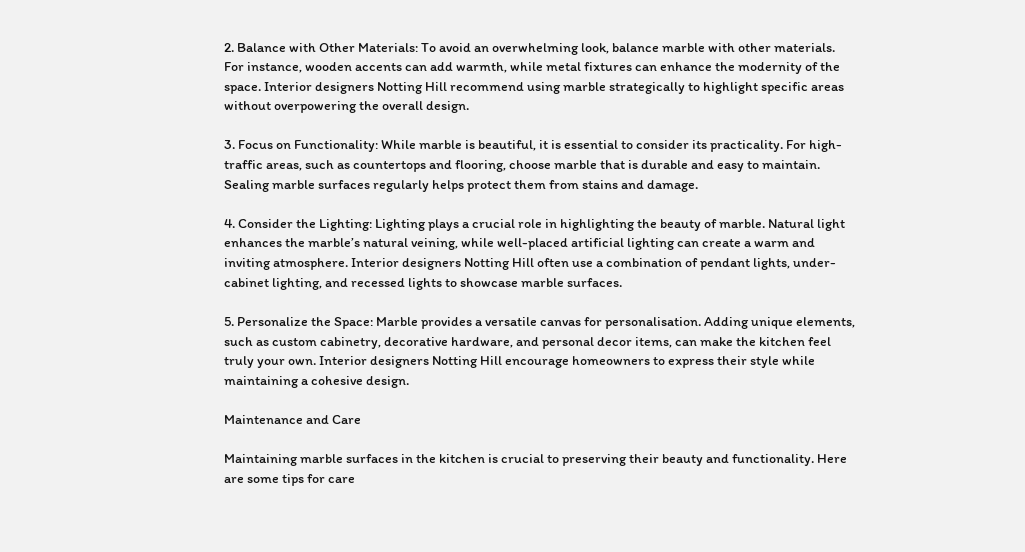2. Balance with Other Materials: To avoid an overwhelming look, balance marble with other materials. For instance, wooden accents can add warmth, while metal fixtures can enhance the modernity of the space. Interior designers Notting Hill recommend using marble strategically to highlight specific areas without overpowering the overall design.

3. Focus on Functionality: While marble is beautiful, it is essential to consider its practicality. For high-traffic areas, such as countertops and flooring, choose marble that is durable and easy to maintain. Sealing marble surfaces regularly helps protect them from stains and damage.

4. Consider the Lighting: Lighting plays a crucial role in highlighting the beauty of marble. Natural light enhances the marble’s natural veining, while well-placed artificial lighting can create a warm and inviting atmosphere. Interior designers Notting Hill often use a combination of pendant lights, under-cabinet lighting, and recessed lights to showcase marble surfaces.

5. Personalize the Space: Marble provides a versatile canvas for personalisation. Adding unique elements, such as custom cabinetry, decorative hardware, and personal decor items, can make the kitchen feel truly your own. Interior designers Notting Hill encourage homeowners to express their style while maintaining a cohesive design.

Maintenance and Care

Maintaining marble surfaces in the kitchen is crucial to preserving their beauty and functionality. Here are some tips for care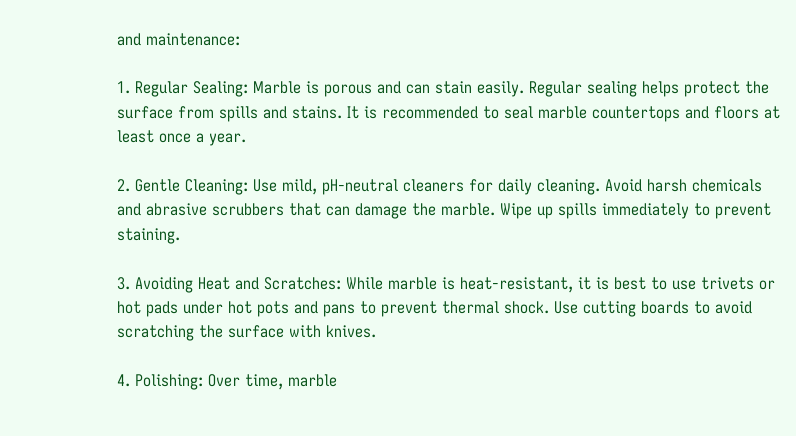and maintenance:

1. Regular Sealing: Marble is porous and can stain easily. Regular sealing helps protect the surface from spills and stains. It is recommended to seal marble countertops and floors at least once a year.

2. Gentle Cleaning: Use mild, pH-neutral cleaners for daily cleaning. Avoid harsh chemicals and abrasive scrubbers that can damage the marble. Wipe up spills immediately to prevent staining.

3. Avoiding Heat and Scratches: While marble is heat-resistant, it is best to use trivets or hot pads under hot pots and pans to prevent thermal shock. Use cutting boards to avoid scratching the surface with knives.

4. Polishing: Over time, marble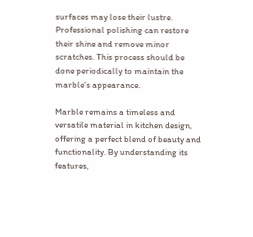surfaces may lose their lustre. Professional polishing can restore their shine and remove minor scratches. This process should be done periodically to maintain the marble’s appearance.

Marble remains a timeless and versatile material in kitchen design, offering a perfect blend of beauty and functionality. By understanding its features,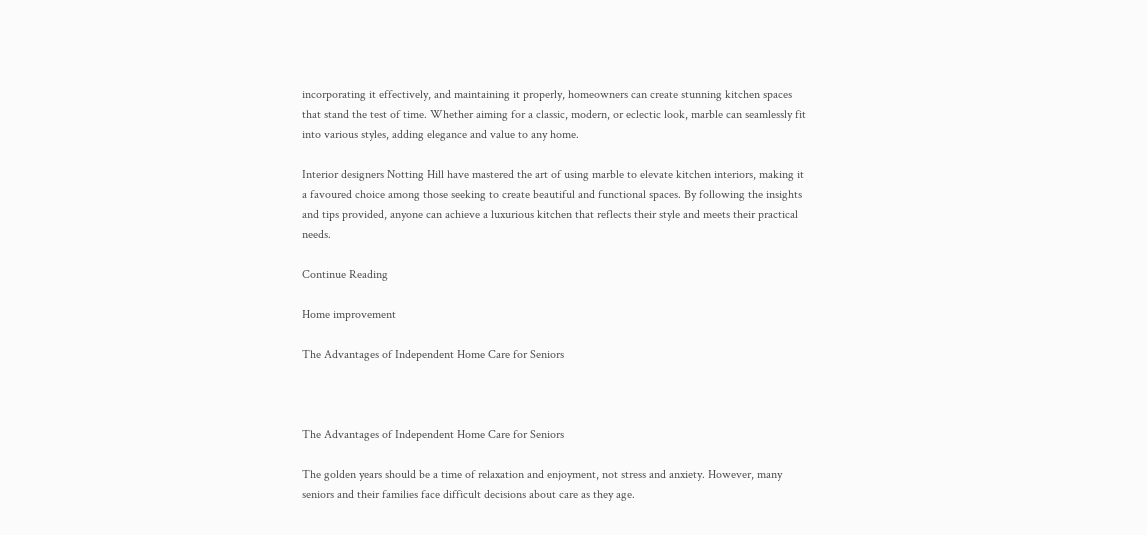incorporating it effectively, and maintaining it properly, homeowners can create stunning kitchen spaces that stand the test of time. Whether aiming for a classic, modern, or eclectic look, marble can seamlessly fit into various styles, adding elegance and value to any home.

Interior designers Notting Hill have mastered the art of using marble to elevate kitchen interiors, making it a favoured choice among those seeking to create beautiful and functional spaces. By following the insights and tips provided, anyone can achieve a luxurious kitchen that reflects their style and meets their practical needs.

Continue Reading

Home improvement

The Advantages of Independent Home Care for Seniors



The Advantages of Independent Home Care for Seniors

The golden years should be a time of relaxation and enjoyment, not stress and anxiety. However, many seniors and their families face difficult decisions about care as they age.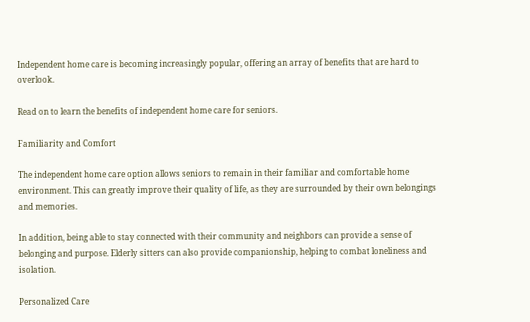Independent home care is becoming increasingly popular, offering an array of benefits that are hard to overlook.

Read on to learn the benefits of independent home care for seniors.

Familiarity and Comfort

The independent home care option allows seniors to remain in their familiar and comfortable home environment. This can greatly improve their quality of life, as they are surrounded by their own belongings and memories.

In addition, being able to stay connected with their community and neighbors can provide a sense of belonging and purpose. Elderly sitters can also provide companionship, helping to combat loneliness and isolation.

Personalized Care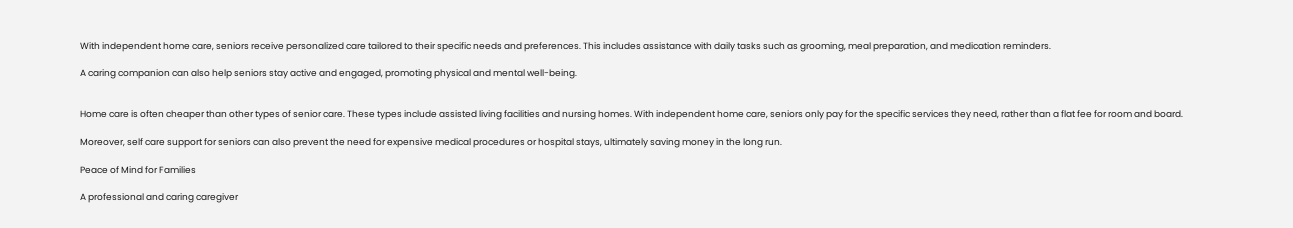With independent home care, seniors receive personalized care tailored to their specific needs and preferences. This includes assistance with daily tasks such as grooming, meal preparation, and medication reminders.

A caring companion can also help seniors stay active and engaged, promoting physical and mental well-being.


Home care is often cheaper than other types of senior care. These types include assisted living facilities and nursing homes. With independent home care, seniors only pay for the specific services they need, rather than a flat fee for room and board.

Moreover, self care support for seniors can also prevent the need for expensive medical procedures or hospital stays, ultimately saving money in the long run.

Peace of Mind for Families

A professional and caring caregiver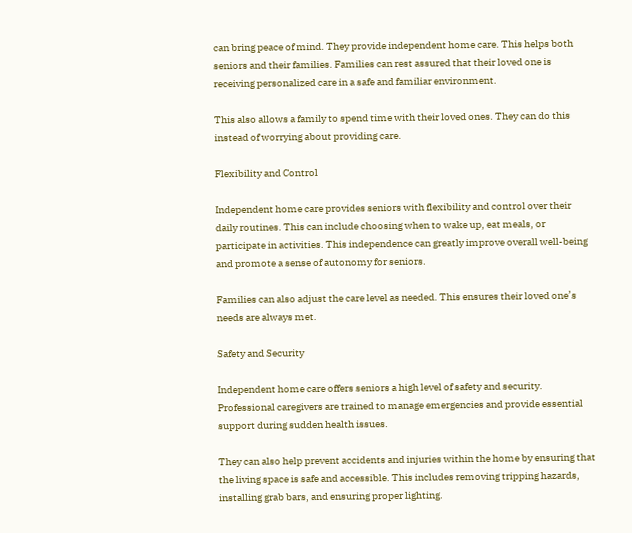can bring peace of mind. They provide independent home care. This helps both seniors and their families. Families can rest assured that their loved one is receiving personalized care in a safe and familiar environment.

This also allows a family to spend time with their loved ones. They can do this instead of worrying about providing care.

Flexibility and Control

Independent home care provides seniors with flexibility and control over their daily routines. This can include choosing when to wake up, eat meals, or participate in activities. This independence can greatly improve overall well-being and promote a sense of autonomy for seniors.

Families can also adjust the care level as needed. This ensures their loved one’s needs are always met.

Safety and Security

Independent home care offers seniors a high level of safety and security. Professional caregivers are trained to manage emergencies and provide essential support during sudden health issues.

They can also help prevent accidents and injuries within the home by ensuring that the living space is safe and accessible. This includes removing tripping hazards, installing grab bars, and ensuring proper lighting.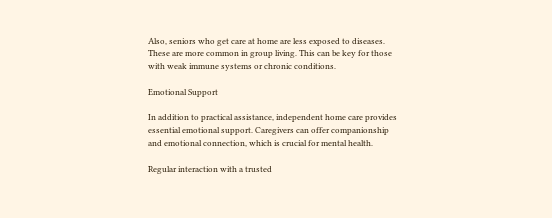Also, seniors who get care at home are less exposed to diseases. These are more common in group living. This can be key for those with weak immune systems or chronic conditions.

Emotional Support

In addition to practical assistance, independent home care provides essential emotional support. Caregivers can offer companionship and emotional connection, which is crucial for mental health.

Regular interaction with a trusted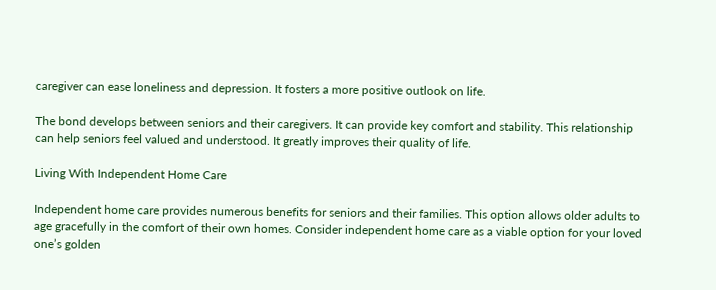caregiver can ease loneliness and depression. It fosters a more positive outlook on life.

The bond develops between seniors and their caregivers. It can provide key comfort and stability. This relationship can help seniors feel valued and understood. It greatly improves their quality of life.

Living With Independent Home Care

Independent home care provides numerous benefits for seniors and their families. This option allows older adults to age gracefully in the comfort of their own homes. Consider independent home care as a viable option for your loved one’s golden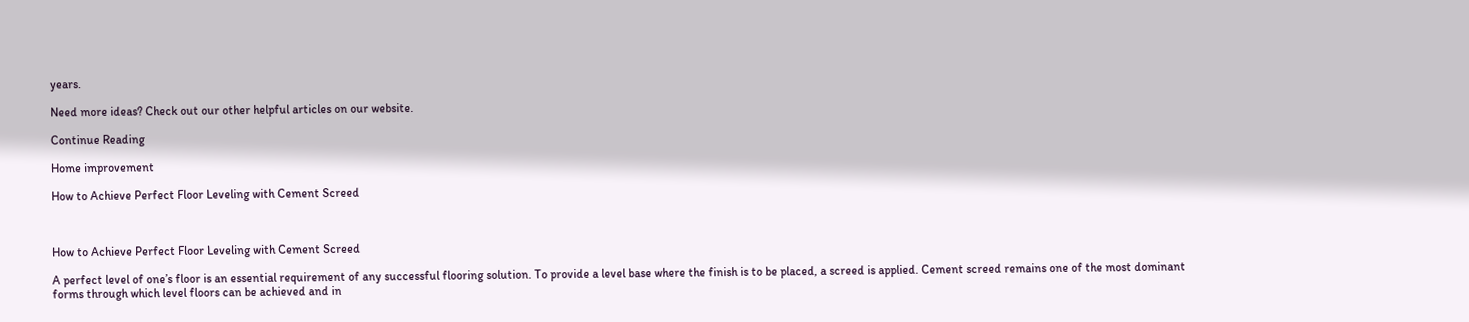years.

Need more ideas? Check out our other helpful articles on our website.

Continue Reading

Home improvement

How to Achieve Perfect Floor Leveling with Cement Screed



How to Achieve Perfect Floor Leveling with Cement Screed

A perfect level of one’s floor is an essential requirement of any successful flooring solution. To provide a level base where the finish is to be placed, a screed is applied. Cement screed remains one of the most dominant forms through which level floors can be achieved and in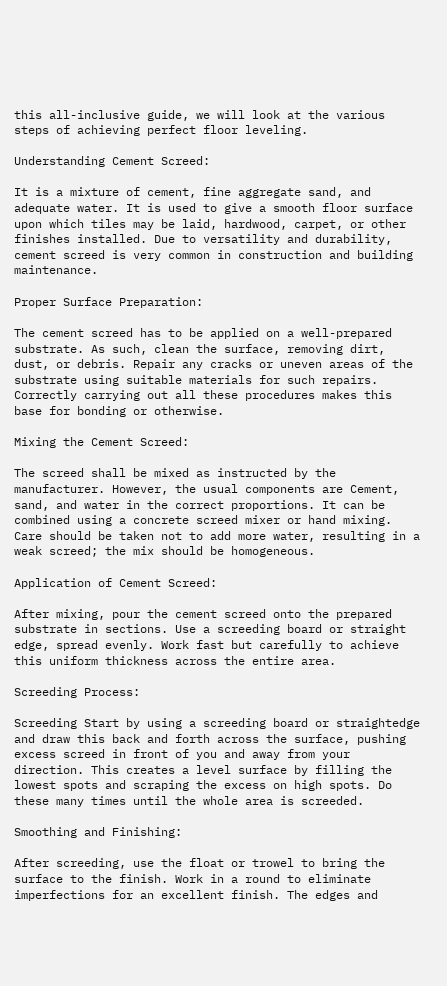this all-inclusive guide, we will look at the various steps of achieving perfect floor leveling.

Understanding Cement Screed:

It is a mixture of cement, fine aggregate sand, and adequate water. It is used to give a smooth floor surface upon which tiles may be laid, hardwood, carpet, or other finishes installed. Due to versatility and durability, cement screed is very common in construction and building maintenance.

Proper Surface Preparation:

The cement screed has to be applied on a well-prepared substrate. As such, clean the surface, removing dirt, dust, or debris. Repair any cracks or uneven areas of the substrate using suitable materials for such repairs. Correctly carrying out all these procedures makes this base for bonding or otherwise.

Mixing the Cement Screed:

The screed shall be mixed as instructed by the manufacturer. However, the usual components are Cement, sand, and water in the correct proportions. It can be combined using a concrete screed mixer or hand mixing. Care should be taken not to add more water, resulting in a weak screed; the mix should be homogeneous.

Application of Cement Screed:

After mixing, pour the cement screed onto the prepared substrate in sections. Use a screeding board or straight edge, spread evenly. Work fast but carefully to achieve this uniform thickness across the entire area.

Screeding Process:

Screeding Start by using a screeding board or straightedge and draw this back and forth across the surface, pushing excess screed in front of you and away from your direction. This creates a level surface by filling the lowest spots and scraping the excess on high spots. Do these many times until the whole area is screeded.

Smoothing and Finishing:

After screeding, use the float or trowel to bring the surface to the finish. Work in a round to eliminate imperfections for an excellent finish. The edges and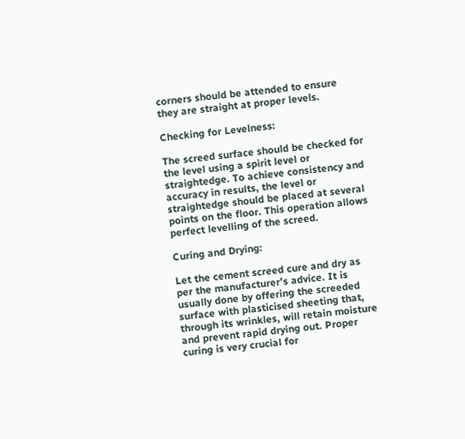corners should be attended to ensure they are straight at proper levels.

Checking for Levelness:

The screed surface should be checked for the level using a spirit level or straightedge. To achieve consistency and accuracy in results, the level or straightedge should be placed at several points on the floor. This operation allows perfect levelling of the screed.

Curing and Drying:

Let the cement screed cure and dry as per the manufacturer’s advice. It is usually done by offering the screeded surface with plasticised sheeting that, through its wrinkles, will retain moisture and prevent rapid drying out. Proper curing is very crucial for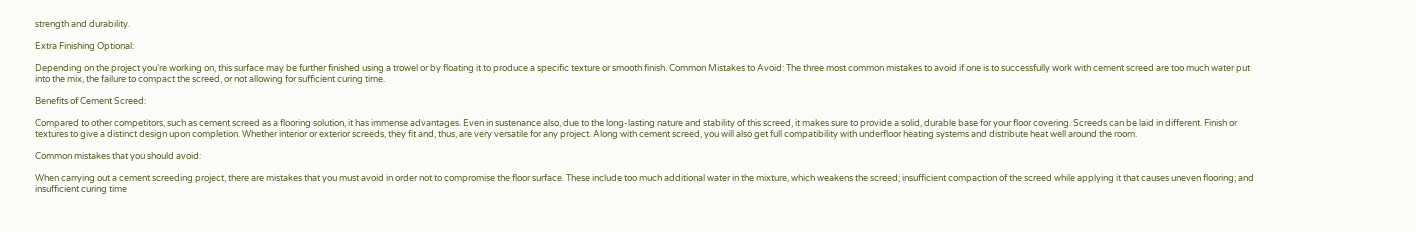strength and durability.

Extra Finishing Optional:

Depending on the project you’re working on, this surface may be further finished using a trowel or by floating it to produce a specific texture or smooth finish. Common Mistakes to Avoid: The three most common mistakes to avoid if one is to successfully work with cement screed are too much water put into the mix, the failure to compact the screed, or not allowing for sufficient curing time.

Benefits of Cement Screed:

Compared to other competitors, such as cement screed as a flooring solution, it has immense advantages. Even in sustenance also, due to the long-lasting nature and stability of this screed, it makes sure to provide a solid, durable base for your floor covering. Screeds can be laid in different. Finish or textures to give a distinct design upon completion. Whether interior or exterior screeds, they fit and, thus, are very versatile for any project. Along with cement screed, you will also get full compatibility with underfloor heating systems and distribute heat well around the room.

Common mistakes that you should avoid:

When carrying out a cement screeding project, there are mistakes that you must avoid in order not to compromise the floor surface. These include too much additional water in the mixture, which weakens the screed; insufficient compaction of the screed while applying it that causes uneven flooring; and insufficient curing time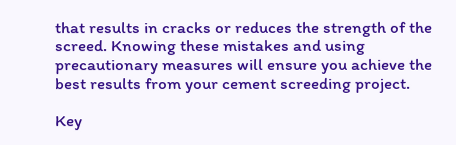that results in cracks or reduces the strength of the screed. Knowing these mistakes and using precautionary measures will ensure you achieve the best results from your cement screeding project.

Key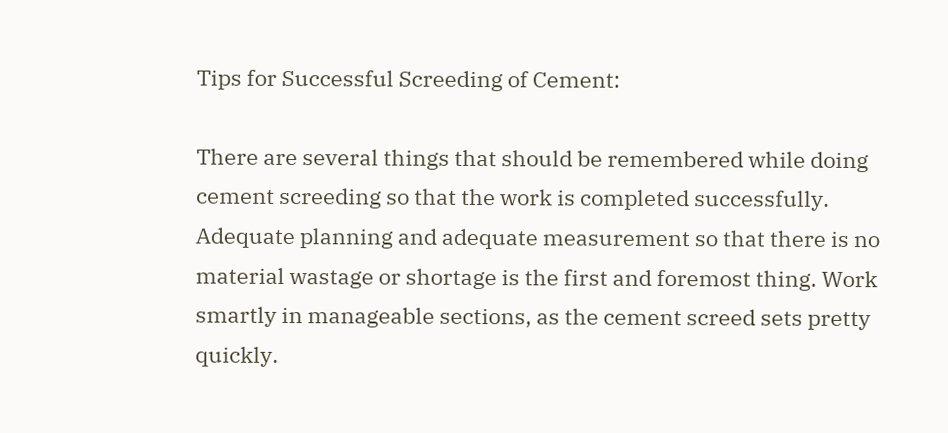Tips for Successful Screeding of Cement:

There are several things that should be remembered while doing cement screeding so that the work is completed successfully. Adequate planning and adequate measurement so that there is no material wastage or shortage is the first and foremost thing. Work smartly in manageable sections, as the cement screed sets pretty quickly.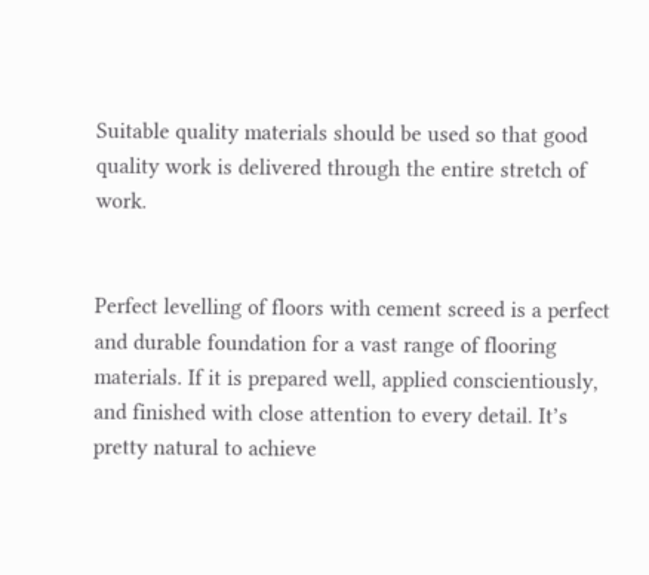Suitable quality materials should be used so that good quality work is delivered through the entire stretch of work.


Perfect levelling of floors with cement screed is a perfect and durable foundation for a vast range of flooring materials. If it is prepared well, applied conscientiously, and finished with close attention to every detail. It’s pretty natural to achieve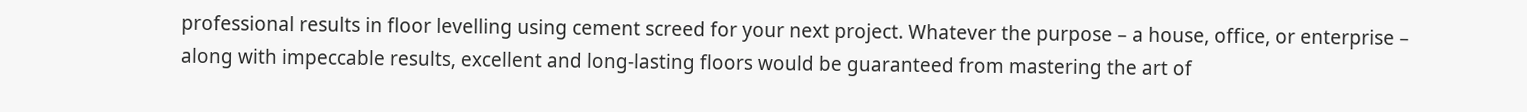professional results in floor levelling using cement screed for your next project. Whatever the purpose – a house, office, or enterprise – along with impeccable results, excellent and long-lasting floors would be guaranteed from mastering the art of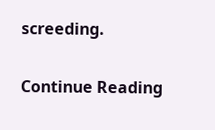screeding.

Continue Reading